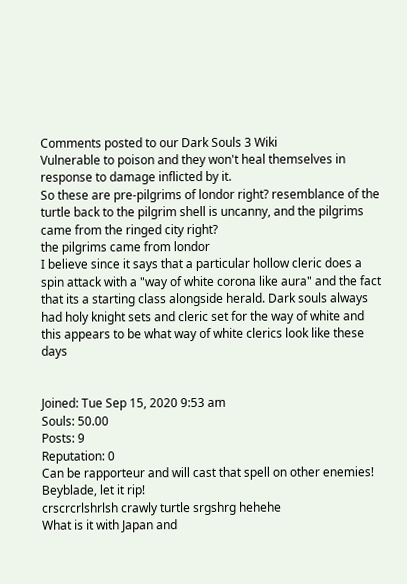Comments posted to our Dark Souls 3 Wiki
Vulnerable to poison and they won't heal themselves in response to damage inflicted by it.
So these are pre-pilgrims of londor right? resemblance of the turtle back to the pilgrim shell is uncanny, and the pilgrims came from the ringed city right?
the pilgrims came from londor
I believe since it says that a particular hollow cleric does a spin attack with a "way of white corona like aura" and the fact that its a starting class alongside herald. Dark souls always had holy knight sets and cleric set for the way of white and this appears to be what way of white clerics look like these days


Joined: Tue Sep 15, 2020 9:53 am
Souls: 50.00
Posts: 9
Reputation: 0
Can be rapporteur and will cast that spell on other enemies!
Beyblade, let it rip!
crscrcrlshrlsh crawly turtle srgshrg hehehe
What is it with Japan and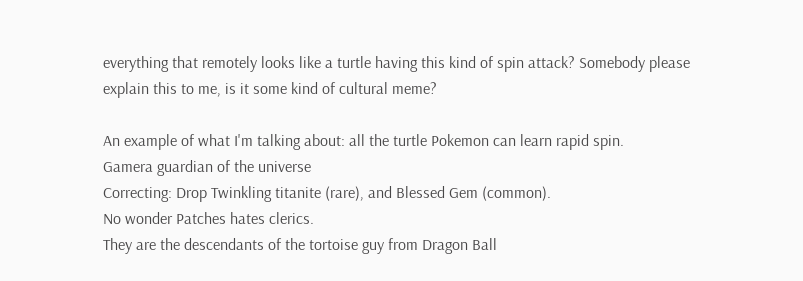everything that remotely looks like a turtle having this kind of spin attack? Somebody please explain this to me, is it some kind of cultural meme?

An example of what I'm talking about: all the turtle Pokemon can learn rapid spin.
Gamera guardian of the universe
Correcting: Drop Twinkling titanite (rare), and Blessed Gem (common).
No wonder Patches hates clerics.
They are the descendants of the tortoise guy from Dragon Ball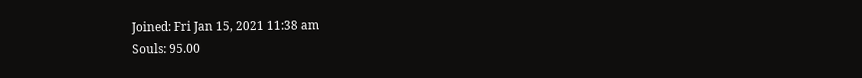Joined: Fri Jan 15, 2021 11:38 am
Souls: 95.00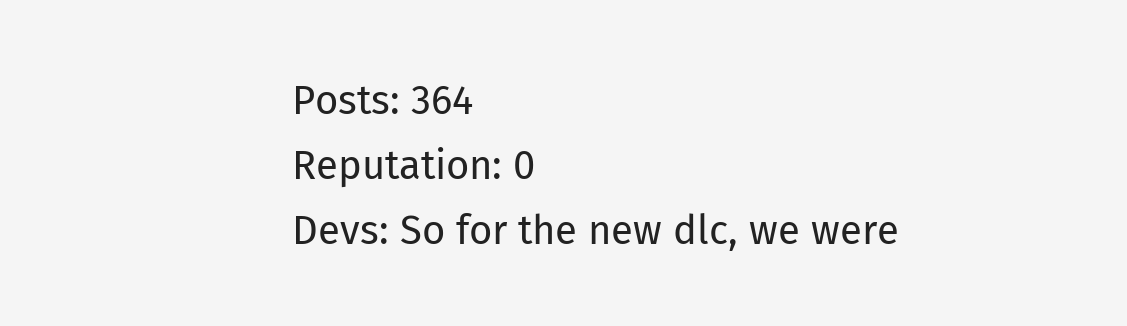Posts: 364
Reputation: 0
Devs: So for the new dlc, we were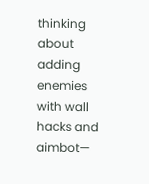thinking about adding enemies with wall hacks and aimbot—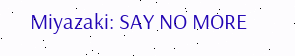Miyazaki: SAY NO MORE